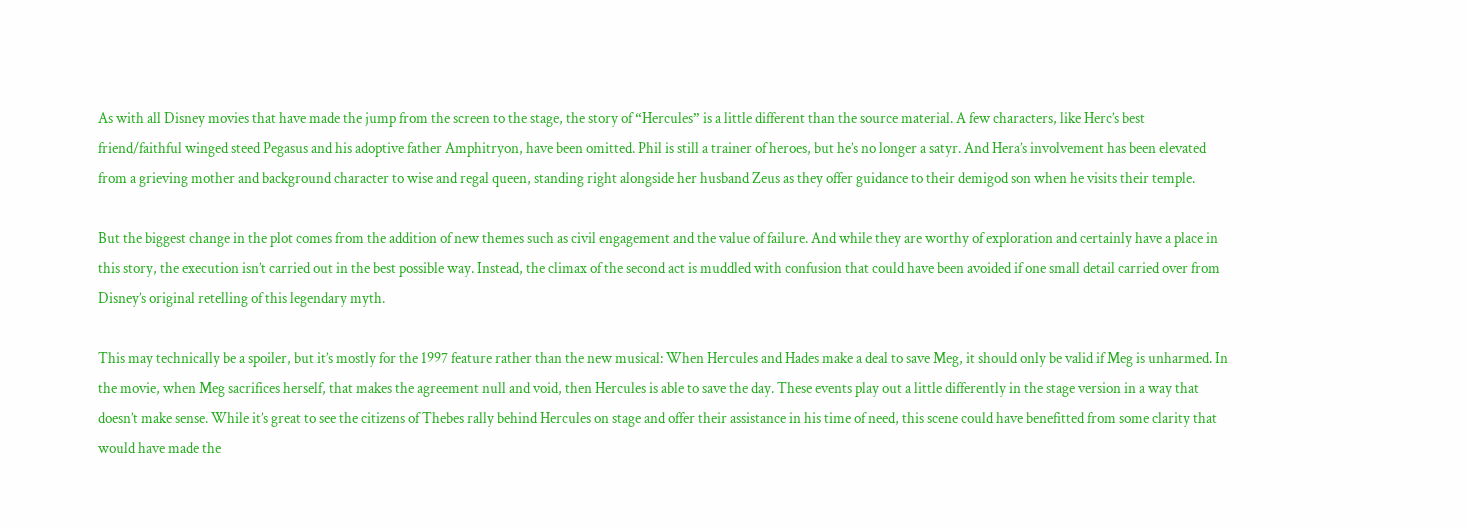As with all Disney movies that have made the jump from the screen to the stage, the story of “Hercules” is a little different than the source material. A few characters, like Herc’s best friend/faithful winged steed Pegasus and his adoptive father Amphitryon, have been omitted. Phil is still a trainer of heroes, but he’s no longer a satyr. And Hera’s involvement has been elevated from a grieving mother and background character to wise and regal queen, standing right alongside her husband Zeus as they offer guidance to their demigod son when he visits their temple.

But the biggest change in the plot comes from the addition of new themes such as civil engagement and the value of failure. And while they are worthy of exploration and certainly have a place in this story, the execution isn’t carried out in the best possible way. Instead, the climax of the second act is muddled with confusion that could have been avoided if one small detail carried over from Disney’s original retelling of this legendary myth.

This may technically be a spoiler, but it’s mostly for the 1997 feature rather than the new musical: When Hercules and Hades make a deal to save Meg, it should only be valid if Meg is unharmed. In the movie, when Meg sacrifices herself, that makes the agreement null and void, then Hercules is able to save the day. These events play out a little differently in the stage version in a way that doesn’t make sense. While it’s great to see the citizens of Thebes rally behind Hercules on stage and offer their assistance in his time of need, this scene could have benefitted from some clarity that would have made the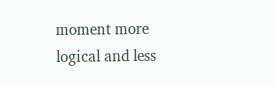moment more logical and less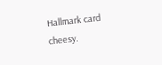Hallmark card cheesy.